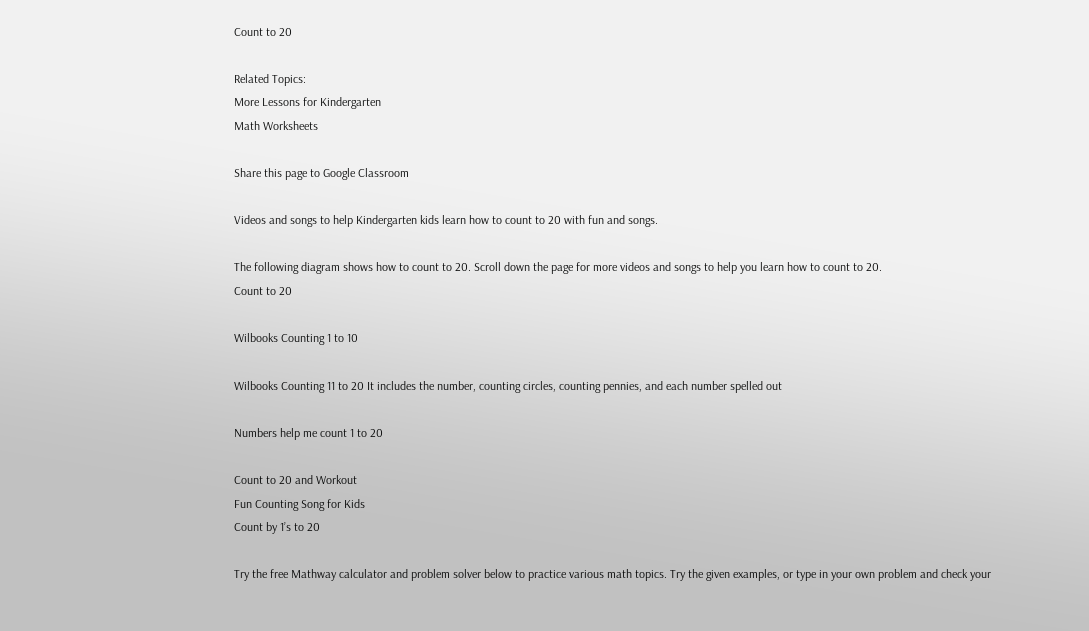Count to 20

Related Topics:
More Lessons for Kindergarten
Math Worksheets

Share this page to Google Classroom

Videos and songs to help Kindergarten kids learn how to count to 20 with fun and songs.

The following diagram shows how to count to 20. Scroll down the page for more videos and songs to help you learn how to count to 20.
Count to 20

Wilbooks Counting 1 to 10

Wilbooks Counting 11 to 20 It includes the number, counting circles, counting pennies, and each number spelled out

Numbers help me count 1 to 20

Count to 20 and Workout
Fun Counting Song for Kids
Count by 1’s to 20

Try the free Mathway calculator and problem solver below to practice various math topics. Try the given examples, or type in your own problem and check your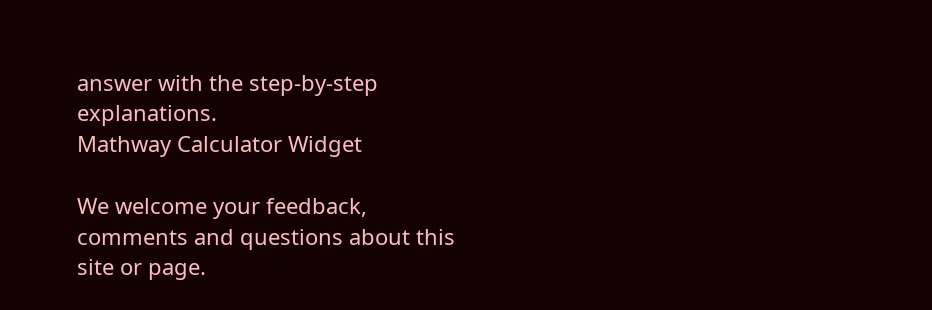answer with the step-by-step explanations.
Mathway Calculator Widget

We welcome your feedback, comments and questions about this site or page.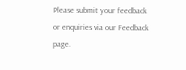Please submit your feedback or enquiries via our Feedback page.